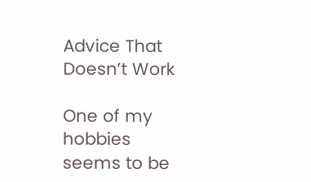Advice That Doesn’t Work

One of my hobbies seems to be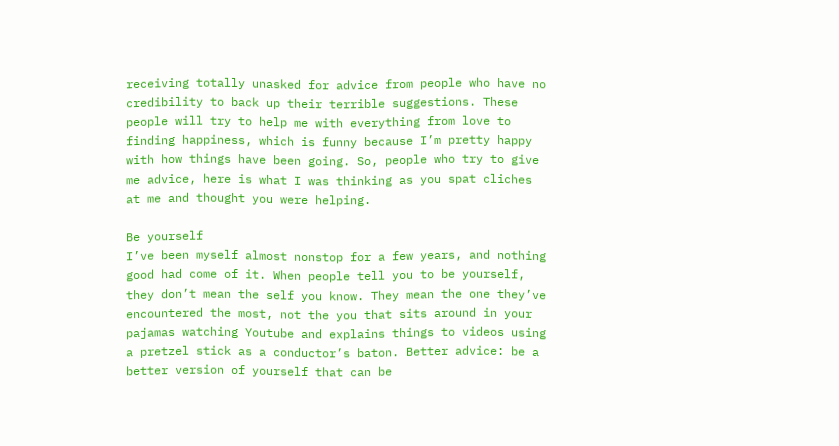receiving totally unasked for advice from people who have no credibility to back up their terrible suggestions. These people will try to help me with everything from love to finding happiness, which is funny because I’m pretty happy with how things have been going. So, people who try to give me advice, here is what I was thinking as you spat cliches at me and thought you were helping.

Be yourself
I’ve been myself almost nonstop for a few years, and nothing good had come of it. When people tell you to be yourself, they don’t mean the self you know. They mean the one they’ve encountered the most, not the you that sits around in your pajamas watching Youtube and explains things to videos using a pretzel stick as a conductor’s baton. Better advice: be a better version of yourself that can be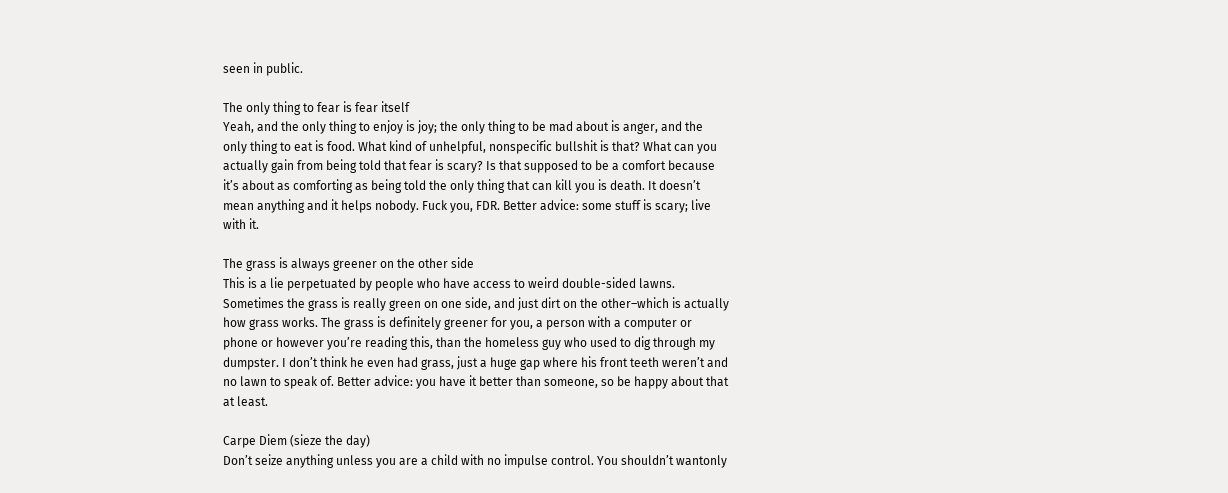seen in public.

The only thing to fear is fear itself
Yeah, and the only thing to enjoy is joy; the only thing to be mad about is anger, and the only thing to eat is food. What kind of unhelpful, nonspecific bullshit is that? What can you actually gain from being told that fear is scary? Is that supposed to be a comfort because it’s about as comforting as being told the only thing that can kill you is death. It doesn’t mean anything and it helps nobody. Fuck you, FDR. Better advice: some stuff is scary; live with it.

The grass is always greener on the other side
This is a lie perpetuated by people who have access to weird double-sided lawns. Sometimes the grass is really green on one side, and just dirt on the other–which is actually how grass works. The grass is definitely greener for you, a person with a computer or phone or however you’re reading this, than the homeless guy who used to dig through my dumpster. I don’t think he even had grass, just a huge gap where his front teeth weren’t and no lawn to speak of. Better advice: you have it better than someone, so be happy about that at least.

Carpe Diem (sieze the day)
Don’t seize anything unless you are a child with no impulse control. You shouldn’t wantonly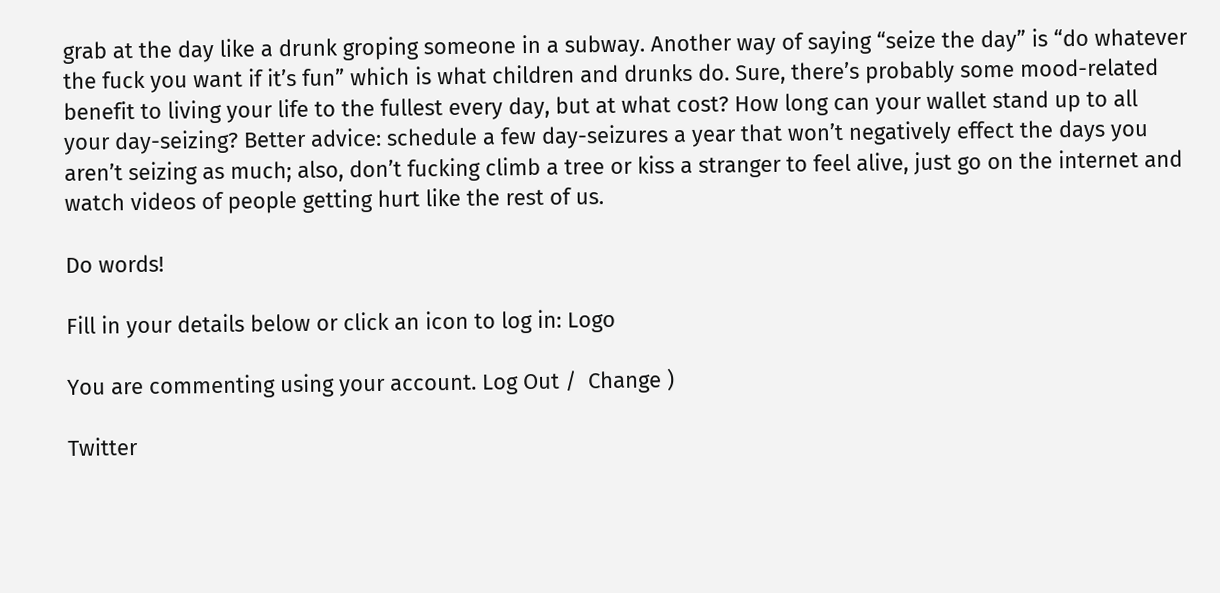grab at the day like a drunk groping someone in a subway. Another way of saying “seize the day” is “do whatever the fuck you want if it’s fun” which is what children and drunks do. Sure, there’s probably some mood-related benefit to living your life to the fullest every day, but at what cost? How long can your wallet stand up to all your day-seizing? Better advice: schedule a few day-seizures a year that won’t negatively effect the days you aren’t seizing as much; also, don’t fucking climb a tree or kiss a stranger to feel alive, just go on the internet and watch videos of people getting hurt like the rest of us.

Do words!

Fill in your details below or click an icon to log in: Logo

You are commenting using your account. Log Out /  Change )

Twitter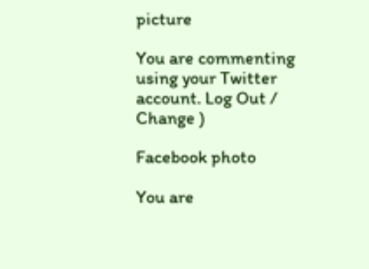picture

You are commenting using your Twitter account. Log Out /  Change )

Facebook photo

You are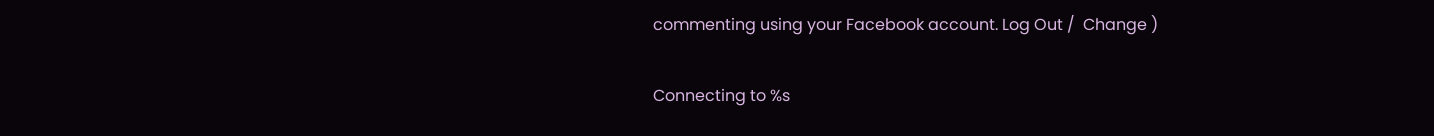commenting using your Facebook account. Log Out /  Change )

Connecting to %s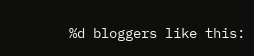%d bloggers like this: